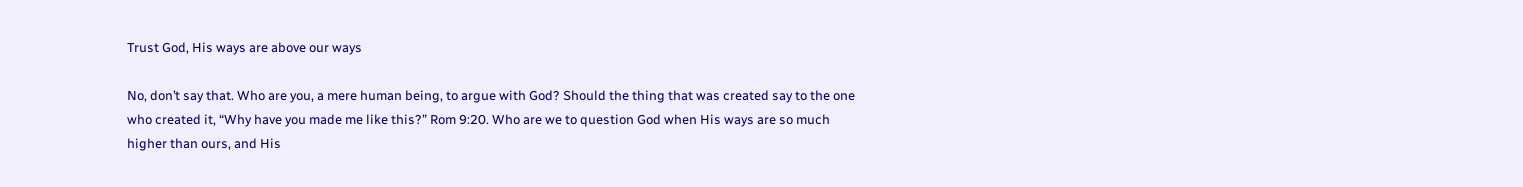Trust God, His ways are above our ways

No, don’t say that. Who are you, a mere human being, to argue with God? Should the thing that was created say to the one who created it, “Why have you made me like this?” Rom 9:20. Who are we to question God when His ways are so much higher than ours, and His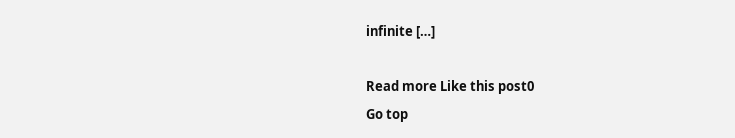infinite […]

Read more Like this post0
Go top